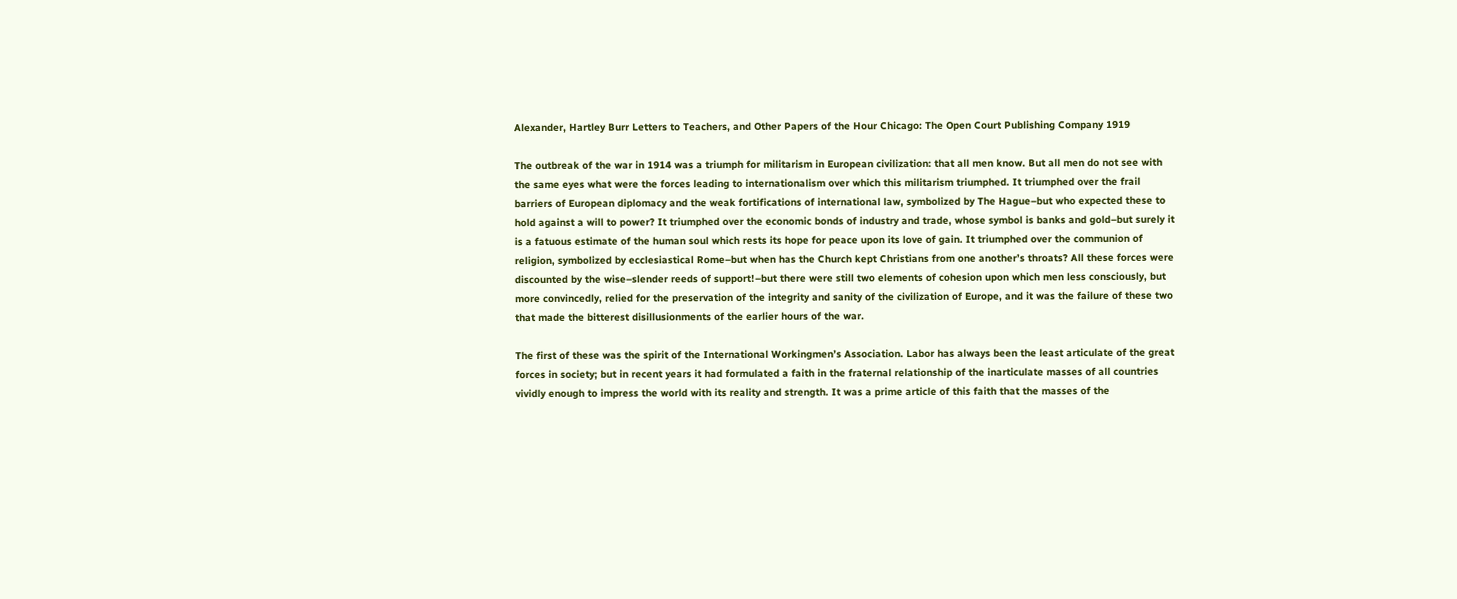Alexander, Hartley Burr Letters to Teachers, and Other Papers of the Hour Chicago: The Open Court Publishing Company 1919

The outbreak of the war in 1914 was a triumph for militarism in European civilization: that all men know. But all men do not see with the same eyes what were the forces leading to internationalism over which this militarism triumphed. It triumphed over the frail barriers of European diplomacy and the weak fortifications of international law, symbolized by The Hague–but who expected these to hold against a will to power? It triumphed over the economic bonds of industry and trade, whose symbol is banks and gold–but surely it is a fatuous estimate of the human soul which rests its hope for peace upon its love of gain. It triumphed over the communion of religion, symbolized by ecclesiastical Rome–but when has the Church kept Christians from one another’s throats? All these forces were discounted by the wise–slender reeds of support!–but there were still two elements of cohesion upon which men less consciously, but more convincedly, relied for the preservation of the integrity and sanity of the civilization of Europe, and it was the failure of these two that made the bitterest disillusionments of the earlier hours of the war.

The first of these was the spirit of the International Workingmen’s Association. Labor has always been the least articulate of the great forces in society; but in recent years it had formulated a faith in the fraternal relationship of the inarticulate masses of all countries vividly enough to impress the world with its reality and strength. It was a prime article of this faith that the masses of the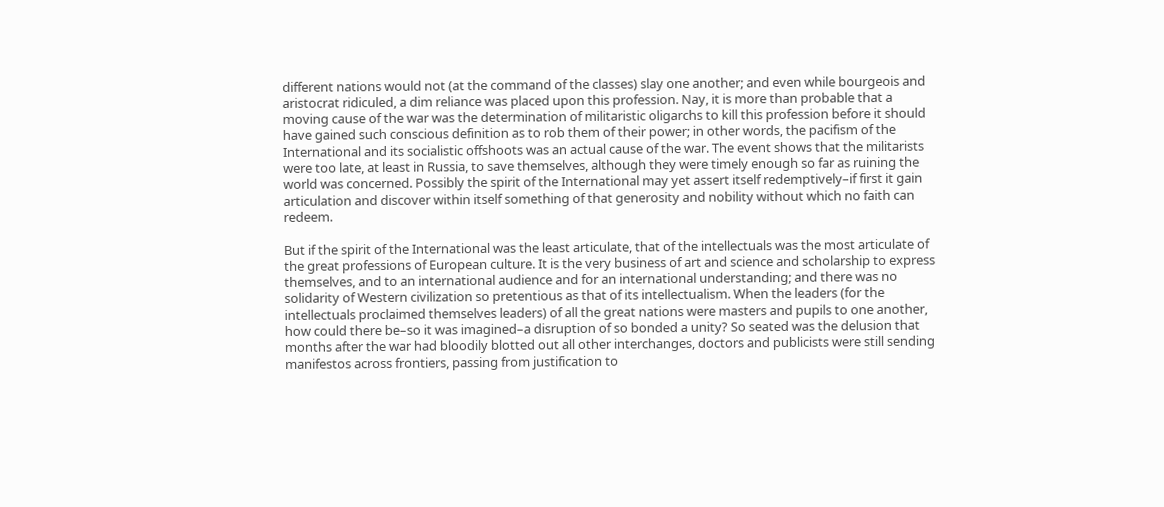different nations would not (at the command of the classes) slay one another; and even while bourgeois and aristocrat ridiculed, a dim reliance was placed upon this profession. Nay, it is more than probable that a moving cause of the war was the determination of militaristic oligarchs to kill this profession before it should have gained such conscious definition as to rob them of their power; in other words, the pacifism of the International and its socialistic offshoots was an actual cause of the war. The event shows that the militarists were too late, at least in Russia, to save themselves, although they were timely enough so far as ruining the world was concerned. Possibly the spirit of the International may yet assert itself redemptively–if first it gain articulation and discover within itself something of that generosity and nobility without which no faith can redeem.

But if the spirit of the International was the least articulate, that of the intellectuals was the most articulate of the great professions of European culture. It is the very business of art and science and scholarship to express themselves, and to an international audience and for an international understanding; and there was no solidarity of Western civilization so pretentious as that of its intellectualism. When the leaders (for the intellectuals proclaimed themselves leaders) of all the great nations were masters and pupils to one another, how could there be–so it was imagined–a disruption of so bonded a unity? So seated was the delusion that months after the war had bloodily blotted out all other interchanges, doctors and publicists were still sending manifestos across frontiers, passing from justification to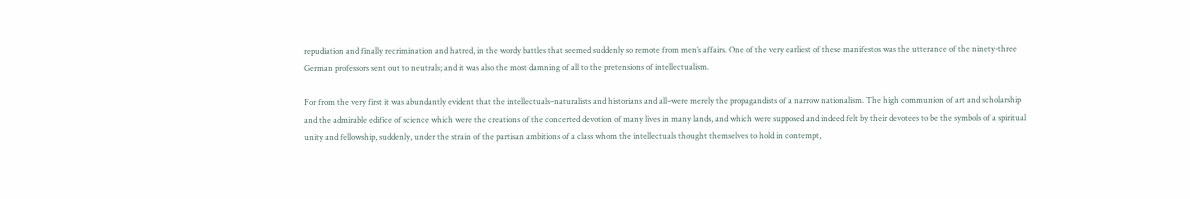repudiation and finally recrimination and hatred, in the wordy battles that seemed suddenly so remote from men’s affairs. One of the very earliest of these manifestos was the utterance of the ninety-three German professors sent out to neutrals; and it was also the most damning of all to the pretensions of intellectualism.

For from the very first it was abundantly evident that the intellectuals–naturalists and historians and all–were merely the propagandists of a narrow nationalism. The high communion of art and scholarship and the admirable edifice of science which were the creations of the concerted devotion of many lives in many lands, and which were supposed and indeed felt by their devotees to be the symbols of a spiritual unity and fellowship, suddenly, under the strain of the partisan ambitions of a class whom the intellectuals thought themselves to hold in contempt,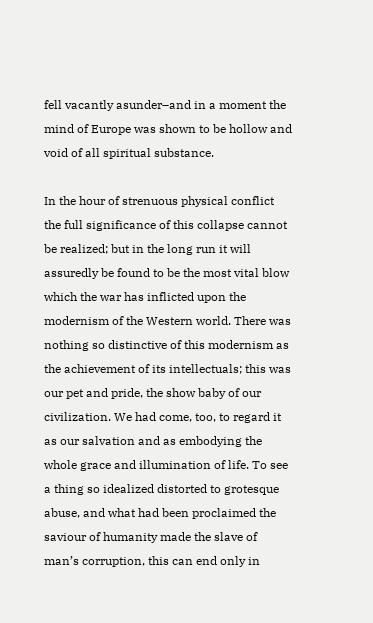fell vacantly asunder–and in a moment the mind of Europe was shown to be hollow and void of all spiritual substance.

In the hour of strenuous physical conflict the full significance of this collapse cannot be realized; but in the long run it will assuredly be found to be the most vital blow which the war has inflicted upon the modernism of the Western world. There was nothing so distinctive of this modernism as the achievement of its intellectuals; this was our pet and pride, the show baby of our civilization. We had come, too, to regard it as our salvation and as embodying the whole grace and illumination of life. To see a thing so idealized distorted to grotesque abuse, and what had been proclaimed the saviour of humanity made the slave of man’s corruption, this can end only in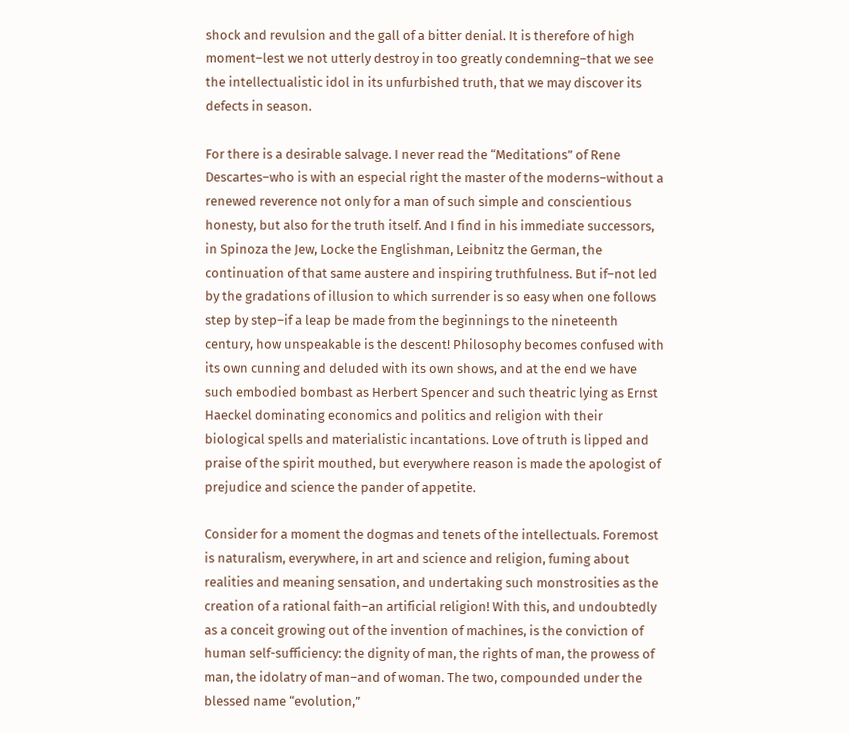shock and revulsion and the gall of a bitter denial. It is therefore of high moment–lest we not utterly destroy in too greatly condemning–that we see the intellectualistic idol in its unfurbished truth, that we may discover its defects in season.

For there is a desirable salvage. I never read the “Meditations” of Rene Descartes–who is with an especial right the master of the moderns–without a renewed reverence not only for a man of such simple and conscientious honesty, but also for the truth itself. And I find in his immediate successors, in Spinoza the Jew, Locke the Englishman, Leibnitz the German, the continuation of that same austere and inspiring truthfulness. But if–not led by the gradations of illusion to which surrender is so easy when one follows step by step–if a leap be made from the beginnings to the nineteenth century, how unspeakable is the descent! Philosophy becomes confused with its own cunning and deluded with its own shows, and at the end we have such embodied bombast as Herbert Spencer and such theatric lying as Ernst Haeckel dominating economics and politics and religion with their biological spells and materialistic incantations. Love of truth is lipped and praise of the spirit mouthed, but everywhere reason is made the apologist of prejudice and science the pander of appetite.

Consider for a moment the dogmas and tenets of the intellectuals. Foremost is naturalism, everywhere, in art and science and religion, fuming about realities and meaning sensation, and undertaking such monstrosities as the creation of a rational faith–an artificial religion! With this, and undoubtedly as a conceit growing out of the invention of machines, is the conviction of human self-sufficiency: the dignity of man, the rights of man, the prowess of man, the idolatry of man–and of woman. The two, compounded under the blessed name “evolution,”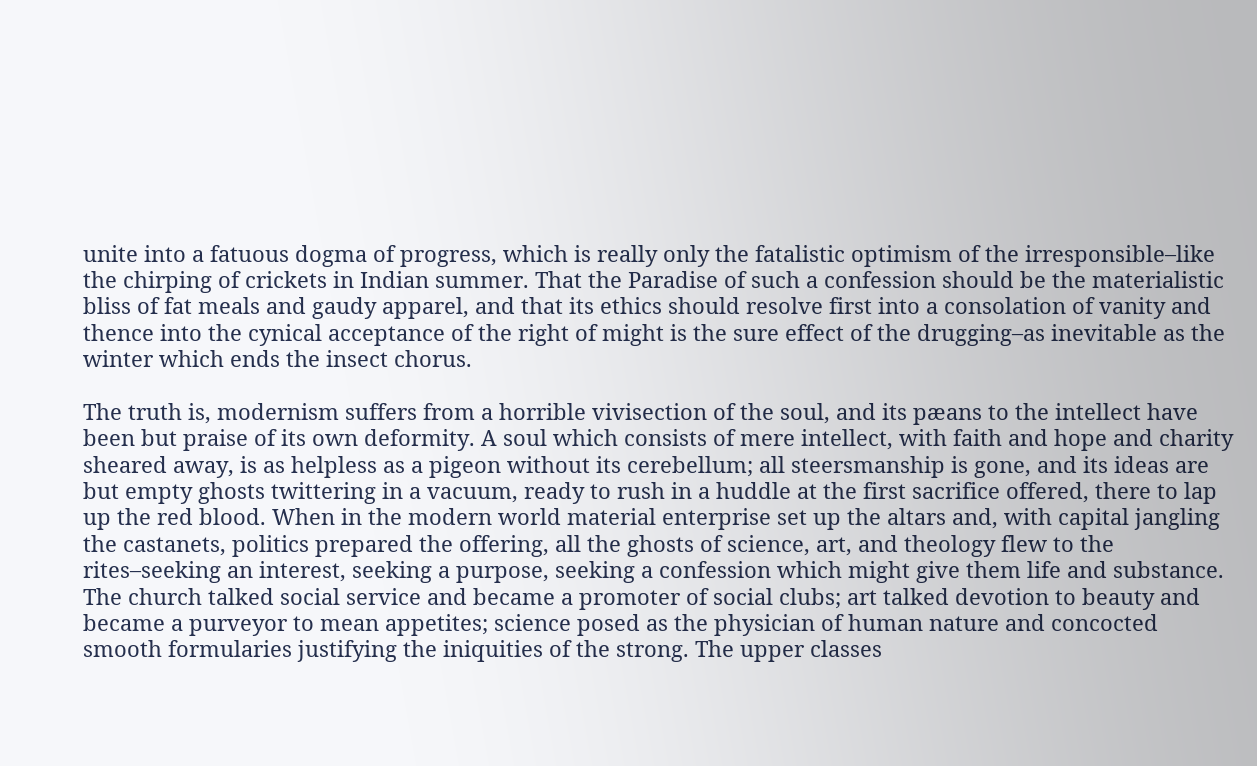unite into a fatuous dogma of progress, which is really only the fatalistic optimism of the irresponsible–like the chirping of crickets in Indian summer. That the Paradise of such a confession should be the materialistic bliss of fat meals and gaudy apparel, and that its ethics should resolve first into a consolation of vanity and thence into the cynical acceptance of the right of might is the sure effect of the drugging–as inevitable as the winter which ends the insect chorus.

The truth is, modernism suffers from a horrible vivisection of the soul, and its pæans to the intellect have been but praise of its own deformity. A soul which consists of mere intellect, with faith and hope and charity sheared away, is as helpless as a pigeon without its cerebellum; all steersmanship is gone, and its ideas are but empty ghosts twittering in a vacuum, ready to rush in a huddle at the first sacrifice offered, there to lap up the red blood. When in the modern world material enterprise set up the altars and, with capital jangling the castanets, politics prepared the offering, all the ghosts of science, art, and theology flew to the rites–seeking an interest, seeking a purpose, seeking a confession which might give them life and substance. The church talked social service and became a promoter of social clubs; art talked devotion to beauty and became a purveyor to mean appetites; science posed as the physician of human nature and concocted smooth formularies justifying the iniquities of the strong. The upper classes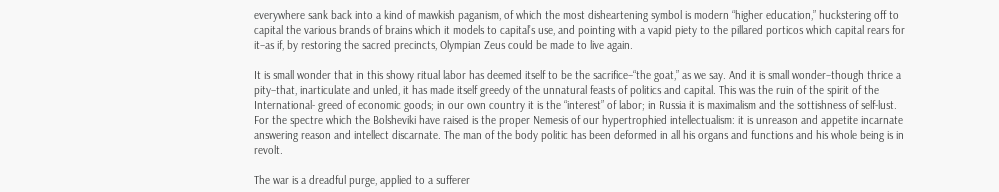everywhere sank back into a kind of mawkish paganism, of which the most disheartening symbol is modern “higher education,” huckstering off to capital the various brands of brains which it models to capital’s use, and pointing with a vapid piety to the pillared porticos which capital rears for it–as if, by restoring the sacred precincts, Olympian Zeus could be made to live again.

It is small wonder that in this showy ritual labor has deemed itself to be the sacrifice–“the goat,” as we say. And it is small wonder–though thrice a pity–that, inarticulate and unled, it has made itself greedy of the unnatural feasts of politics and capital. This was the ruin of the spirit of the International- greed of economic goods; in our own country it is the “interest” of labor; in Russia it is maximalism and the sottishness of self-lust. For the spectre which the Bolsheviki have raised is the proper Nemesis of our hypertrophied intellectualism: it is unreason and appetite incarnate answering reason and intellect discarnate. The man of the body politic has been deformed in all his organs and functions and his whole being is in revolt.

The war is a dreadful purge, applied to a sufferer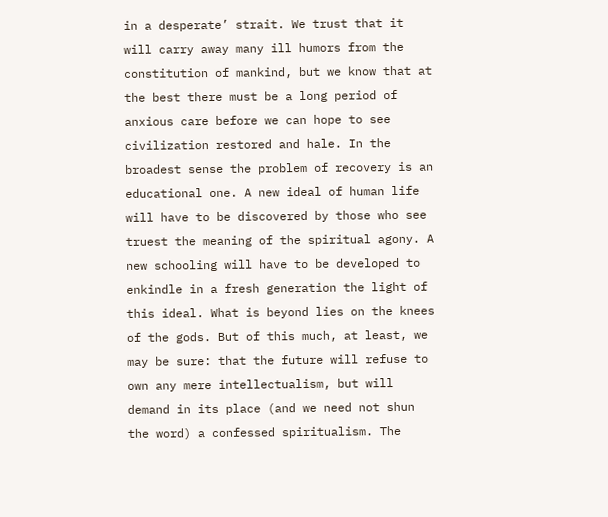in a desperate’ strait. We trust that it will carry away many ill humors from the constitution of mankind, but we know that at the best there must be a long period of anxious care before we can hope to see civilization restored and hale. In the broadest sense the problem of recovery is an educational one. A new ideal of human life will have to be discovered by those who see truest the meaning of the spiritual agony. A new schooling will have to be developed to enkindle in a fresh generation the light of this ideal. What is beyond lies on the knees of the gods. But of this much, at least, we may be sure: that the future will refuse to own any mere intellectualism, but will demand in its place (and we need not shun the word) a confessed spiritualism. The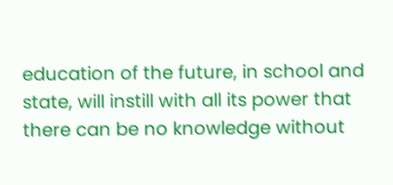education of the future, in school and state, will instill with all its power that there can be no knowledge without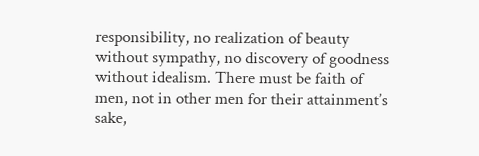responsibility, no realization of beauty without sympathy, no discovery of goodness without idealism. There must be faith of men, not in other men for their attainment’s sake,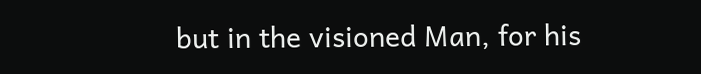but in the visioned Man, for his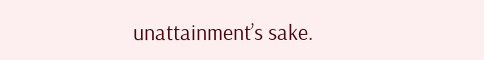unattainment’s sake.